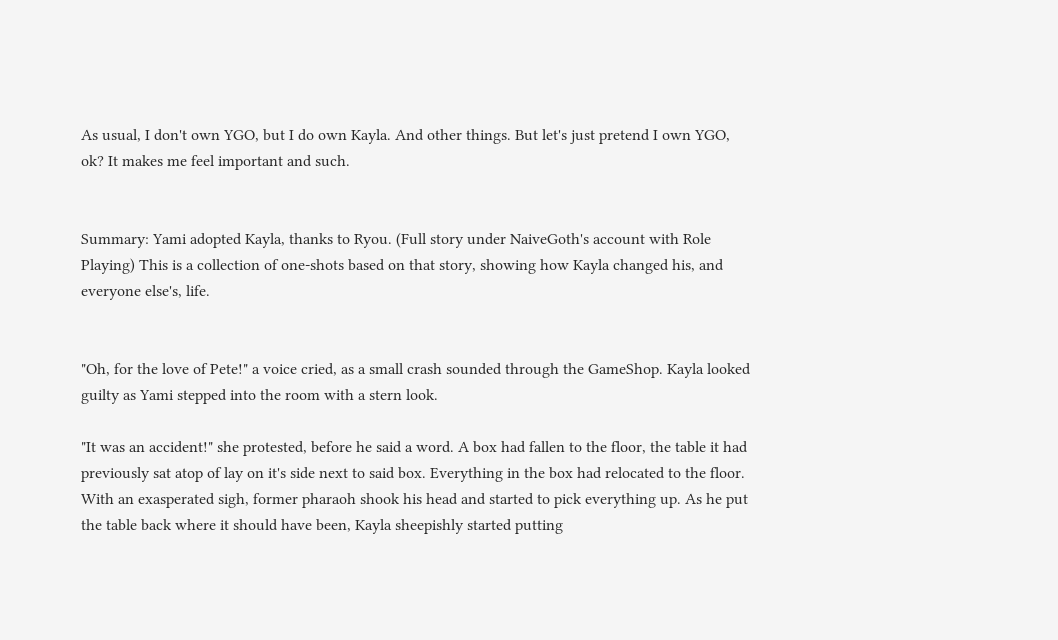As usual, I don't own YGO, but I do own Kayla. And other things. But let's just pretend I own YGO, ok? It makes me feel important and such.


Summary: Yami adopted Kayla, thanks to Ryou. (Full story under NaiveGoth's account with Role Playing) This is a collection of one-shots based on that story, showing how Kayla changed his, and everyone else's, life.


"Oh, for the love of Pete!" a voice cried, as a small crash sounded through the GameShop. Kayla looked guilty as Yami stepped into the room with a stern look.

"It was an accident!" she protested, before he said a word. A box had fallen to the floor, the table it had previously sat atop of lay on it's side next to said box. Everything in the box had relocated to the floor. With an exasperated sigh, former pharaoh shook his head and started to pick everything up. As he put the table back where it should have been, Kayla sheepishly started putting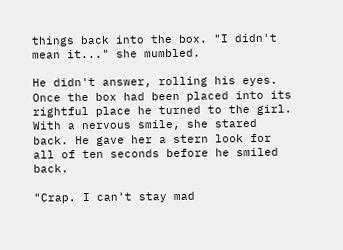things back into the box. "I didn't mean it..." she mumbled.

He didn't answer, rolling his eyes. Once the box had been placed into its rightful place he turned to the girl. With a nervous smile, she stared back. He gave her a stern look for all of ten seconds before he smiled back.

"Crap. I can't stay mad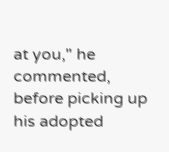at you," he commented, before picking up his adopted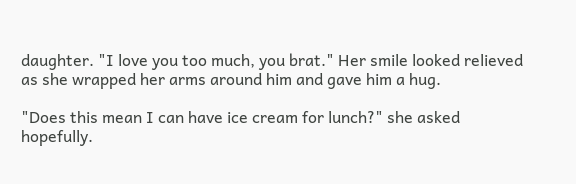daughter. "I love you too much, you brat." Her smile looked relieved as she wrapped her arms around him and gave him a hug.

"Does this mean I can have ice cream for lunch?" she asked hopefully.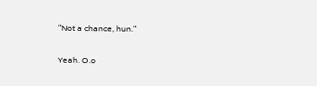"Not a chance, hun."

Yeah. O.o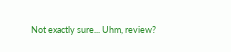Not exactly sure... Uhm, review?